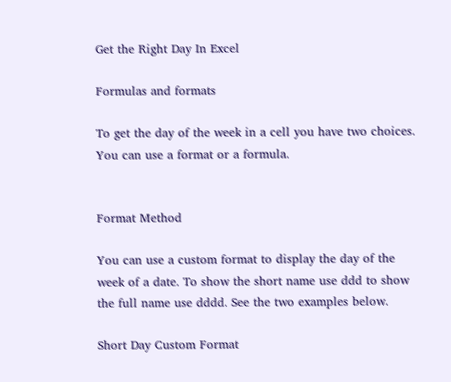Get the Right Day In Excel

Formulas and formats

To get the day of the week in a cell you have two choices. You can use a format or a formula.


Format Method

You can use a custom format to display the day of the week of a date. To show the short name use ddd to show the full name use dddd. See the two examples below.

Short Day Custom Format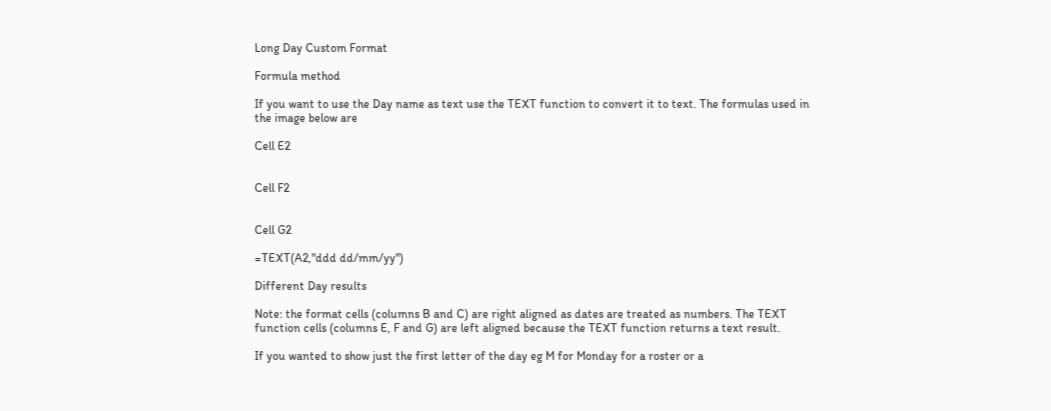Long Day Custom Format

Formula method

If you want to use the Day name as text use the TEXT function to convert it to text. The formulas used in the image below are

Cell E2


Cell F2


Cell G2

=TEXT(A2,"ddd dd/mm/yy")

Different Day results

Note: the format cells (columns B and C) are right aligned as dates are treated as numbers. The TEXT function cells (columns E, F and G) are left aligned because the TEXT function returns a text result.

If you wanted to show just the first letter of the day eg M for Monday for a roster or a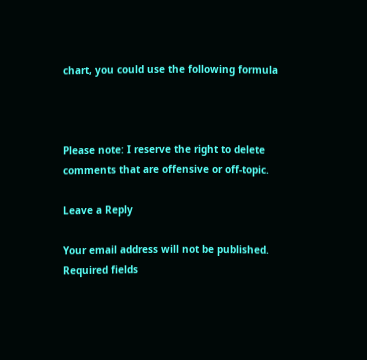chart, you could use the following formula



Please note: I reserve the right to delete comments that are offensive or off-topic.

Leave a Reply

Your email address will not be published. Required fields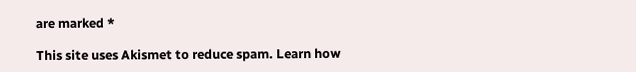are marked *

This site uses Akismet to reduce spam. Learn how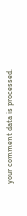your comment data is processed.